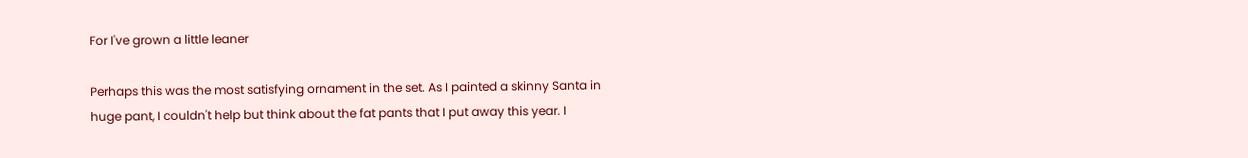For I've grown a little leaner

Perhaps this was the most satisfying ornament in the set. As I painted a skinny Santa in huge pant, I couldn't help but think about the fat pants that I put away this year. I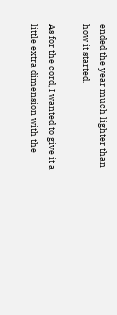ended the year much lighter than how it started.

As for the cord, I wanted to give it a little extra dimension with the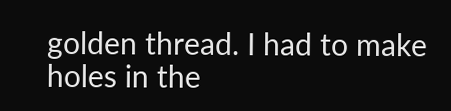golden thread. I had to make holes in the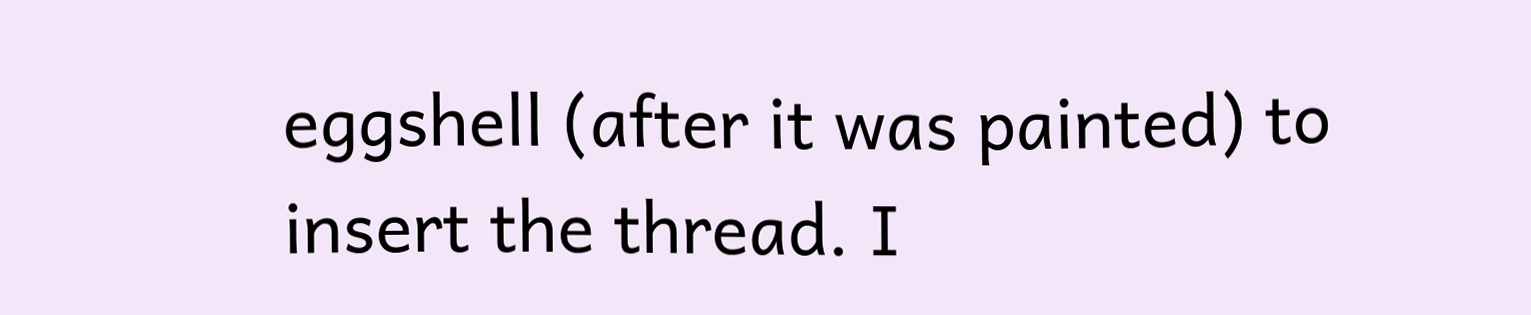eggshell (after it was painted) to insert the thread. I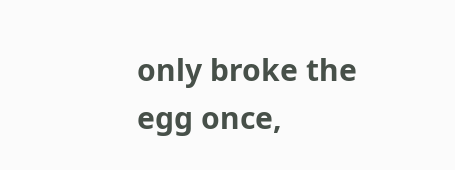only broke the egg once,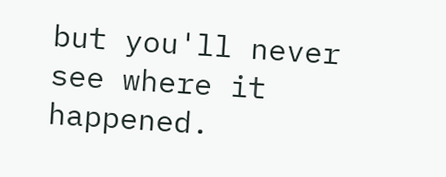but you'll never see where it happened.